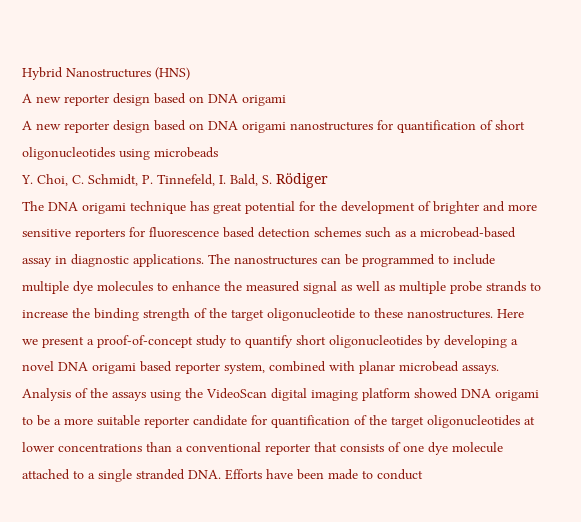Hybrid Nanostructures (HNS)
A new reporter design based on DNA origami
A new reporter design based on DNA origami nanostructures for quantification of short oligonucleotides using microbeads
Y. Choi, C. Schmidt, P. Tinnefeld, I. Bald, S. Rödiger
The DNA origami technique has great potential for the development of brighter and more sensitive reporters for fluorescence based detection schemes such as a microbead-based assay in diagnostic applications. The nanostructures can be programmed to include multiple dye molecules to enhance the measured signal as well as multiple probe strands to increase the binding strength of the target oligonucleotide to these nanostructures. Here we present a proof-of-concept study to quantify short oligonucleotides by developing a novel DNA origami based reporter system, combined with planar microbead assays. Analysis of the assays using the VideoScan digital imaging platform showed DNA origami to be a more suitable reporter candidate for quantification of the target oligonucleotides at lower concentrations than a conventional reporter that consists of one dye molecule attached to a single stranded DNA. Efforts have been made to conduct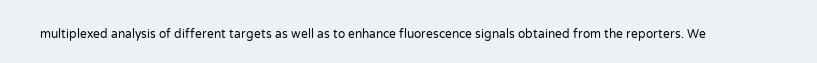multiplexed analysis of different targets as well as to enhance fluorescence signals obtained from the reporters. We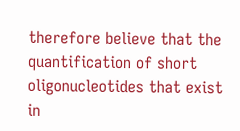therefore believe that the quantification of short oligonucleotides that exist in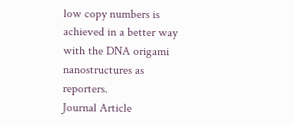low copy numbers is achieved in a better way with the DNA origami nanostructures as reporters.
Journal Article